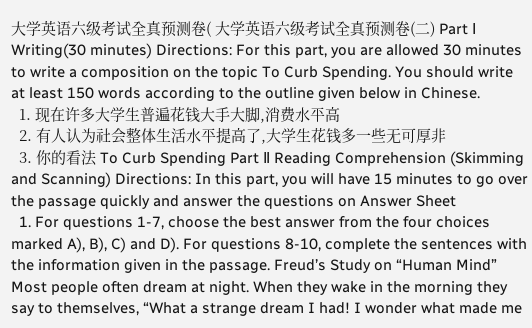大学英语六级考试全真预测卷( 大学英语六级考试全真预测卷(二) Part Ⅰ Writing(30 minutes) Directions: For this part, you are allowed 30 minutes to write a composition on the topic To Curb Spending. You should write at least 150 words according to the outline given below in Chinese.
  1. 现在许多大学生普遍花钱大手大脚,消费水平高
  2. 有人认为社会整体生活水平提高了,大学生花钱多一些无可厚非
  3. 你的看法 To Curb Spending Part Ⅱ Reading Comprehension (Skimming and Scanning) Directions: In this part, you will have 15 minutes to go over the passage quickly and answer the questions on Answer Sheet
  1. For questions 1-7, choose the best answer from the four choices marked A), B), C) and D). For questions 8-10, complete the sentences with the information given in the passage. Freud’s Study on “Human Mind” Most people often dream at night. When they wake in the morning they say to themselves, “What a strange dream I had! I wonder what made me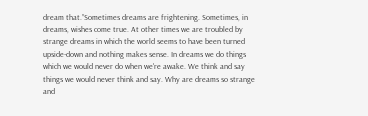dream that.”Sometimes dreams are frightening. Sometimes, in dreams, wishes come true. At other times we are troubled by strange dreams in which the world seems to have been turned upside-down and nothing makes sense. In dreams we do things which we would never do when we're awake. We think and say things we would never think and say. Why are dreams so strange and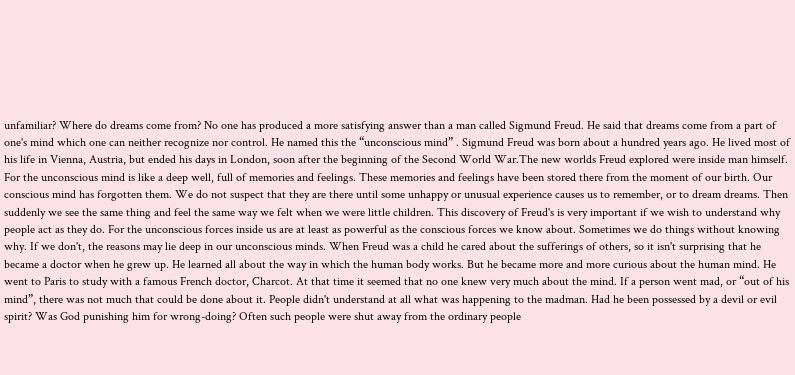unfamiliar? Where do dreams come from? No one has produced a more satisfying answer than a man called Sigmund Freud. He said that dreams come from a part of one's mind which one can neither recognize nor control. He named this the “unconscious mind” . Sigmund Freud was born about a hundred years ago. He lived most of his life in Vienna, Austria, but ended his days in London, soon after the beginning of the Second World War.The new worlds Freud explored were inside man himself. For the unconscious mind is like a deep well, full of memories and feelings. These memories and feelings have been stored there from the moment of our birth. Our conscious mind has forgotten them. We do not suspect that they are there until some unhappy or unusual experience causes us to remember, or to dream dreams. Then suddenly we see the same thing and feel the same way we felt when we were little children. This discovery of Freud's is very important if we wish to understand why people act as they do. For the unconscious forces inside us are at least as powerful as the conscious forces we know about. Sometimes we do things without knowing why. If we don't, the reasons may lie deep in our unconscious minds. When Freud was a child he cared about the sufferings of others, so it isn't surprising that he became a doctor when he grew up. He learned all about the way in which the human body works. But he became more and more curious about the human mind. He went to Paris to study with a famous French doctor, Charcot. At that time it seemed that no one knew very much about the mind. If a person went mad, or “out of his mind”, there was not much that could be done about it. People didn't understand at all what was happening to the madman. Had he been possessed by a devil or evil spirit? Was God punishing him for wrong-doing? Often such people were shut away from the ordinary people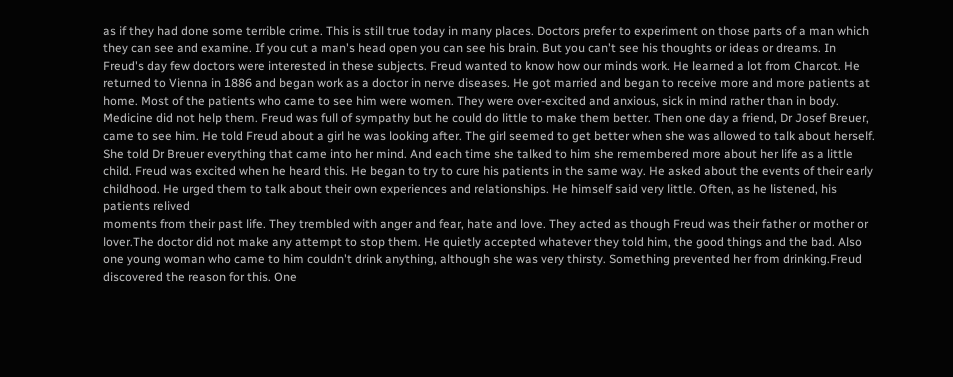as if they had done some terrible crime. This is still true today in many places. Doctors prefer to experiment on those parts of a man which they can see and examine. If you cut a man's head open you can see his brain. But you can't see his thoughts or ideas or dreams. In Freud's day few doctors were interested in these subjects. Freud wanted to know how our minds work. He learned a lot from Charcot. He returned to Vienna in 1886 and began work as a doctor in nerve diseases. He got married and began to receive more and more patients at home. Most of the patients who came to see him were women. They were over-excited and anxious, sick in mind rather than in body. Medicine did not help them. Freud was full of sympathy but he could do little to make them better. Then one day a friend, Dr Josef Breuer, came to see him. He told Freud about a girl he was looking after. The girl seemed to get better when she was allowed to talk about herself. She told Dr Breuer everything that came into her mind. And each time she talked to him she remembered more about her life as a little child. Freud was excited when he heard this. He began to try to cure his patients in the same way. He asked about the events of their early childhood. He urged them to talk about their own experiences and relationships. He himself said very little. Often, as he listened, his patients relived
moments from their past life. They trembled with anger and fear, hate and love. They acted as though Freud was their father or mother or lover.The doctor did not make any attempt to stop them. He quietly accepted whatever they told him, the good things and the bad. Also one young woman who came to him couldn't drink anything, although she was very thirsty. Something prevented her from drinking.Freud discovered the reason for this. One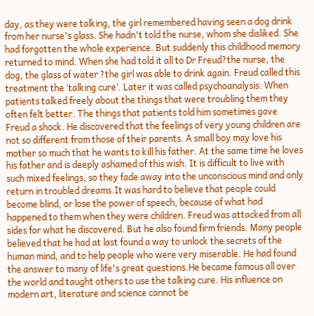day, as they were talking, the girl remembered having seen a dog drink from her nurse's glass. She hadn't told the nurse, whom she disliked. She had forgotten the whole experience. But suddenly this childhood memory returned to mind. When she had told it all to Dr Freud?the nurse, the dog, the glass of water ?the girl was able to drink again. Freud called this treatment the ‘talking cure’. Later it was called psychoanalysis. When patients talked freely about the things that were troubling them they often felt better. The things that patients told him sometimes gave Freud a shock. He discovered that the feelings of very young children are not so different from those of their parents. A small boy may love his mother so much that he wants to kill his father. At the same time he loves his father and is deeply ashamed of this wish. It is difficult to live with such mixed feelings, so they fade away into the unconscious mind and only return in troubled dreams.It was hard to believe that people could become blind, or lose the power of speech, because of what had happened to them when they were children. Freud was attacked from all sides for what he discovered. But he also found firm friends. Many people believed that he had at last found a way to unlock the secrets of the human mind, and to help people who were very miserable. He had found the answer to many of life's great questions.He became famous all over the world and taught others to use the talking cure. His influence on modern art, literature and science cannot be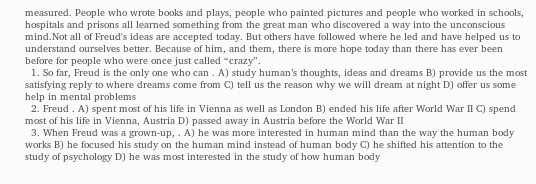measured. People who wrote books and plays, people who painted pictures and people who worked in schools, hospitals and prisons all learned something from the great man who discovered a way into the unconscious mind.Not all of Freud's ideas are accepted today. But others have followed where he led and have helped us to understand ourselves better. Because of him, and them, there is more hope today than there has ever been before for people who were once just called “crazy”.
  1. So far, Freud is the only one who can . A) study human’s thoughts, ideas and dreams B) provide us the most satisfying reply to where dreams come from C) tell us the reason why we will dream at night D) offer us some help in mental problems
  2. Freud . A) spent most of his life in Vienna as well as London B) ended his life after World War II C) spend most of his life in Vienna, Austria D) passed away in Austria before the World War Ⅱ
  3. When Freud was a grown-up, . A) he was more interested in human mind than the way the human body works B) he focused his study on the human mind instead of human body C) he shifted his attention to the study of psychology D) he was most interested in the study of how human body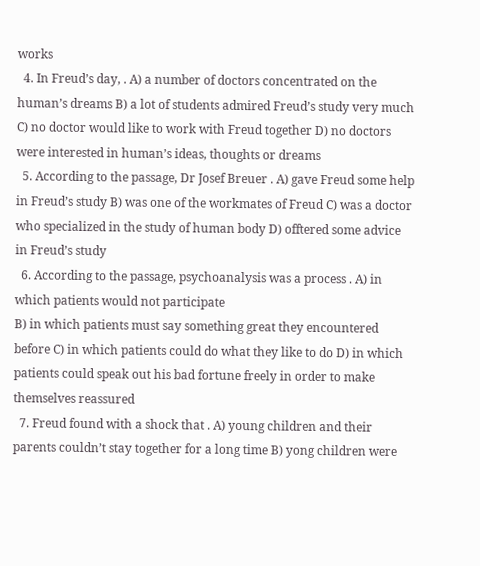works
  4. In Freud’s day, . A) a number of doctors concentrated on the human’s dreams B) a lot of students admired Freud’s study very much C) no doctor would like to work with Freud together D) no doctors were interested in human’s ideas, thoughts or dreams
  5. According to the passage, Dr Josef Breuer . A) gave Freud some help in Freud’s study B) was one of the workmates of Freud C) was a doctor who specialized in the study of human body D) offtered some advice in Freud’s study
  6. According to the passage, psychoanalysis was a process . A) in which patients would not participate
B) in which patients must say something great they encountered before C) in which patients could do what they like to do D) in which patients could speak out his bad fortune freely in order to make themselves reassured
  7. Freud found with a shock that . A) young children and their parents couldn’t stay together for a long time B) yong children were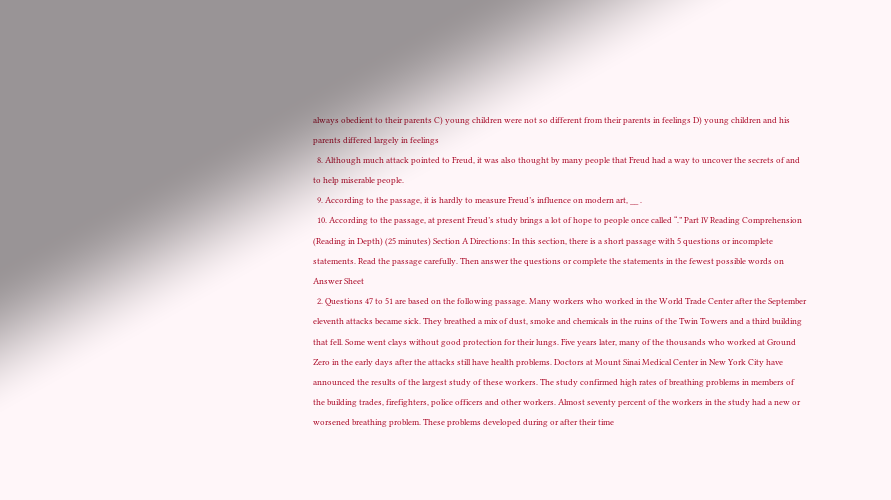always obedient to their parents C) young children were not so different from their parents in feelings D) young children and his parents differed largely in feelings
  8. Although much attack pointed to Freud, it was also thought by many people that Freud had a way to uncover the secrets of and to help miserable people.
  9. According to the passage, it is hardly to measure Freud’s influence on modern art, __ .
  10. According to the passage, at present Freud’s study brings a lot of hope to people once called “.” Part Ⅳ Reading Comprehension (Reading in Depth) (25 minutes) Section A Directions: In this section, there is a short passage with 5 questions or incomplete statements. Read the passage carefully. Then answer the questions or complete the statements in the fewest possible words on Answer Sheet
  2. Questions 47 to 51 are based on the following passage. Many workers who worked in the World Trade Center after the September eleventh attacks became sick. They breathed a mix of dust, smoke and chemicals in the ruins of the Twin Towers and a third building that fell. Some went clays without good protection for their lungs. Five years later, many of the thousands who worked at Ground Zero in the early days after the attacks still have health problems. Doctors at Mount Sinai Medical Center in New York City have announced the results of the largest study of these workers. The study confirmed high rates of breathing problems in members of the building trades, firefighters, police officers and other workers. Almost seventy percent of the workers in the study had a new or worsened breathing problem. These problems developed during or after their time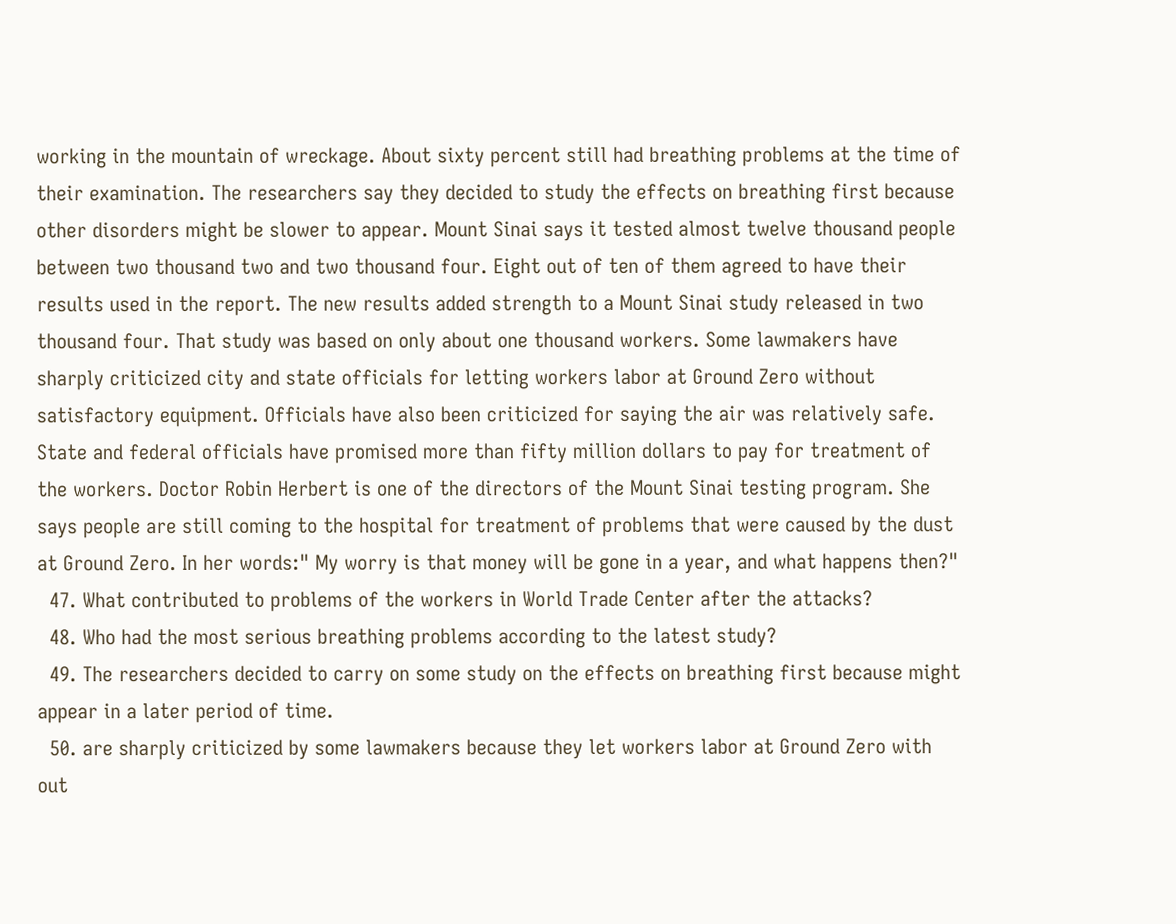working in the mountain of wreckage. About sixty percent still had breathing problems at the time of their examination. The researchers say they decided to study the effects on breathing first because other disorders might be slower to appear. Mount Sinai says it tested almost twelve thousand people between two thousand two and two thousand four. Eight out of ten of them agreed to have their results used in the report. The new results added strength to a Mount Sinai study released in two thousand four. That study was based on only about one thousand workers. Some lawmakers have sharply criticized city and state officials for letting workers labor at Ground Zero without satisfactory equipment. Officials have also been criticized for saying the air was relatively safe. State and federal officials have promised more than fifty million dollars to pay for treatment of the workers. Doctor Robin Herbert is one of the directors of the Mount Sinai testing program. She says people are still coming to the hospital for treatment of problems that were caused by the dust at Ground Zero. In her words:" My worry is that money will be gone in a year, and what happens then?"
  47. What contributed to problems of the workers in World Trade Center after the attacks?
  48. Who had the most serious breathing problems according to the latest study?
  49. The researchers decided to carry on some study on the effects on breathing first because might appear in a later period of time.
  50. are sharply criticized by some lawmakers because they let workers labor at Ground Zero with out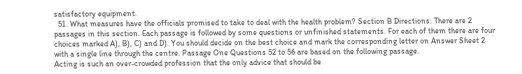satisfactory equipment.
  51. What measures have the officials promised to take to deal with the health problem? Section B Directions: There are 2 passages in this section. Each passage is followed by some questions or unfinished statements. For each of them there are four choices marked A), B), C) and D). You should decide on the best choice and mark the corresponding letter on Answer Sheet 2 with a single line through the centre. Passage One Questions 52 to 56 are based on the following passage.
Acting is such an over-crowded profession that the only advice that should be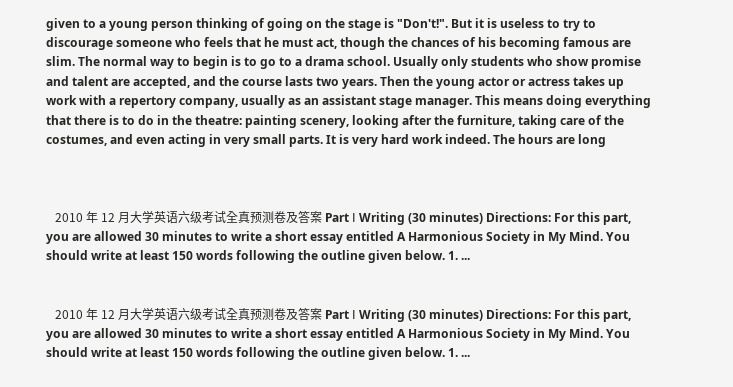given to a young person thinking of going on the stage is "Don't!". But it is useless to try to discourage someone who feels that he must act, though the chances of his becoming famous are slim. The normal way to begin is to go to a drama school. Usually only students who show promise and talent are accepted, and the course lasts two years. Then the young actor or actress takes up work with a repertory company, usually as an assistant stage manager. This means doing everything that there is to do in the theatre: painting scenery, looking after the furniture, taking care of the costumes, and even acting in very small parts. It is very hard work indeed. The hours are long



   2010 年 12 月大学英语六级考试全真预测卷及答案 Part Ⅰ Writing (30 minutes) Directions: For this part, you are allowed 30 minutes to write a short essay entitled A Harmonious Society in My Mind. You should write at least 150 words following the outline given below. 1. ...


   2010 年 12 月大学英语六级考试全真预测卷及答案 Part Ⅰ Writing (30 minutes) Directions: For this part, you are allowed 30 minutes to write a short essay entitled A Harmonious Society in My Mind. You should write at least 150 words following the outline given below. 1. ...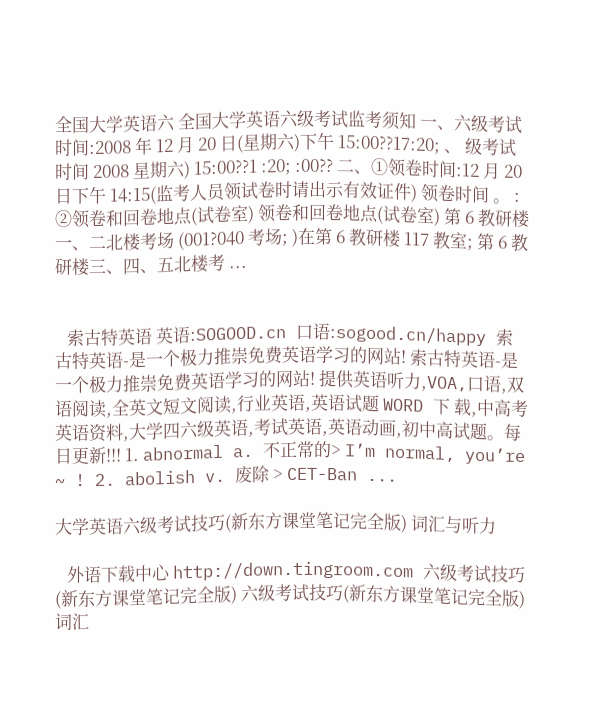全国大学英语六 全国大学英语六级考试监考须知 一、六级考试时间:2008 年 12 月 20 日(星期六)下午 15:00??17:20; 、 级考试时间 2008 星期六) 15:00??1 :20; :00?? 二、①领卷时间:12 月 20 日下午 14:15(监考人员领试卷时请出示有效证件) 领卷时间 。 : ②领卷和回卷地点(试卷室) 领卷和回卷地点(试卷室) 第 6 教研楼一、二北楼考场 (001?040 考场; )在第 6 教研楼 117 教室; 第 6 教研楼三、四、五北楼考 ...


   索古特英语 英语:SOGOOD.cn 口语:sogood.cn/happy 索古特英语-是一个极力推崇免费英语学习的网站! 索古特英语-是一个极力推崇免费英语学习的网站! 提供英语听力,VOA,口语,双语阅读,全英文短文阅读,行业英语,英语试题 WORD 下 载,中高考英语资料,大学四六级英语,考试英语,英语动画,初中高试题。每日更新!!! 1. abnormal a. 不正常的> I’m normal, you’re ~ ! 2. abolish v. 废除 > CET-Ban ...

大学英语六级考试技巧(新东方课堂笔记完全版) 词汇与听力

   外语下载中心 http://down.tingroom.com 六级考试技巧(新东方课堂笔记完全版) 六级考试技巧(新东方课堂笔记完全版) 词汇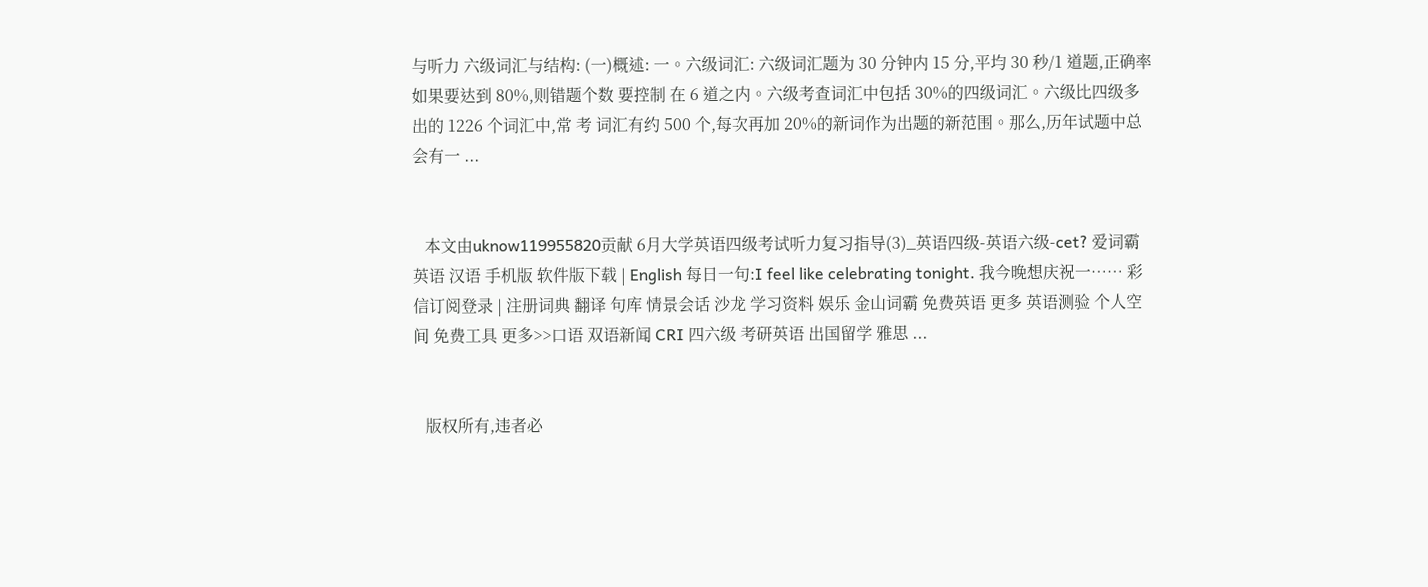与听力 六级词汇与结构: (一)概述: 一。六级词汇: 六级词汇题为 30 分钟内 15 分,平均 30 秒/1 道题,正确率如果要达到 80%,则错题个数 要控制 在 6 道之内。六级考查词汇中包括 30%的四级词汇。六级比四级多出的 1226 个词汇中,常 考 词汇有约 500 个,每次再加 20%的新词作为出题的新范围。那么,历年试题中总会有一 ...


   本文由uknow119955820贡献 6月大学英语四级考试听力复习指导(3)_英语四级-英语六级-cet? 爱词霸英语 汉语 手机版 软件版下载 | English 每日一句:I feel like celebrating tonight. 我今晚想庆祝一…… 彩信订阅登录 | 注册词典 翻译 句库 情景会话 沙龙 学习资料 娱乐 金山词霸 免费英语 更多 英语测验 个人空间 免费工具 更多>>口语 双语新闻 CRI 四六级 考研英语 出国留学 雅思 ...


   版权所有,违者必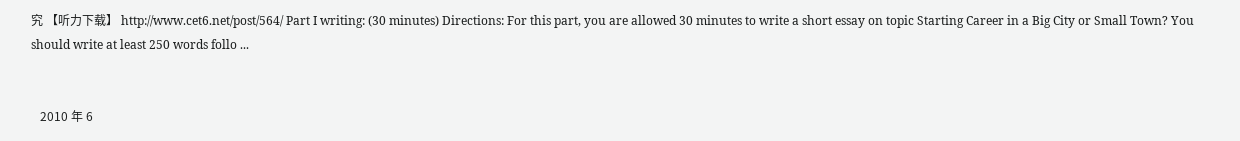究 【听力下载】 http://www.cet6.net/post/564/ Part I writing: (30 minutes) Directions: For this part, you are allowed 30 minutes to write a short essay on topic Starting Career in a Big City or Small Town? You should write at least 250 words follo ...


   2010 年 6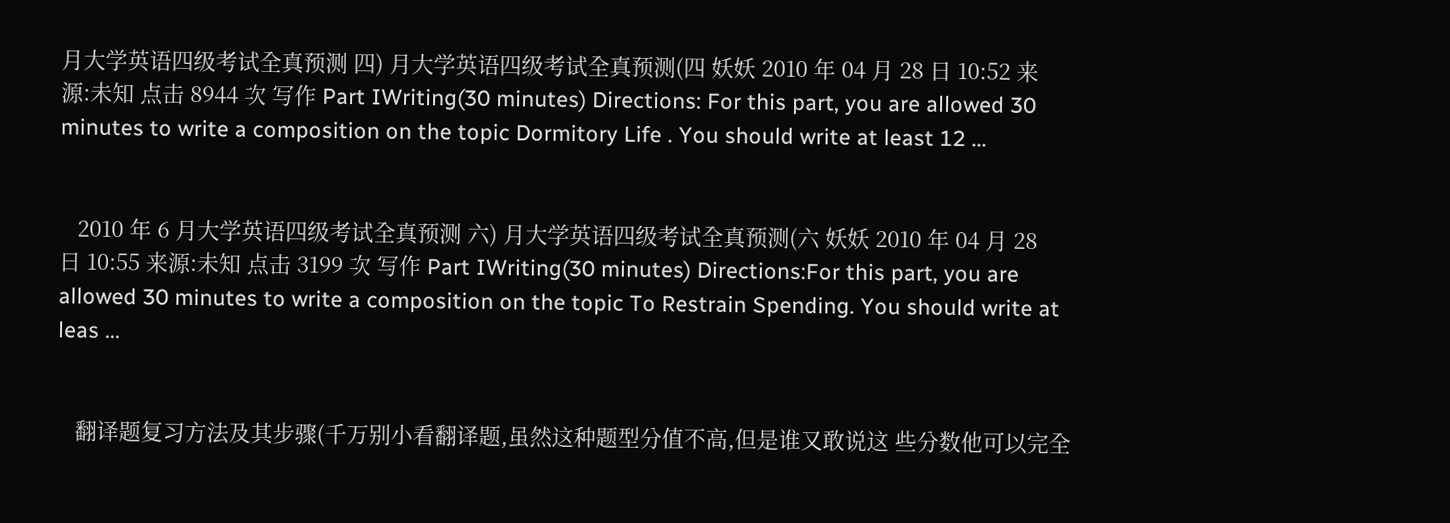月大学英语四级考试全真预测 四) 月大学英语四级考试全真预测(四 妖妖 2010 年 04 月 28 日 10:52 来源:未知 点击 8944 次 写作 Part IWriting(30 minutes) Directions: For this part, you are allowed 30 minutes to write a composition on the topic Dormitory Life . You should write at least 12 ...


   2010 年 6 月大学英语四级考试全真预测 六) 月大学英语四级考试全真预测(六 妖妖 2010 年 04 月 28 日 10:55 来源:未知 点击 3199 次 写作 Part IWriting(30 minutes) Directions:For this part, you are allowed 30 minutes to write a composition on the topic To Restrain Spending. You should write at leas ...


   翻译题复习方法及其步骤(千万别小看翻译题,虽然这种题型分值不高,但是谁又敢说这 些分数他可以完全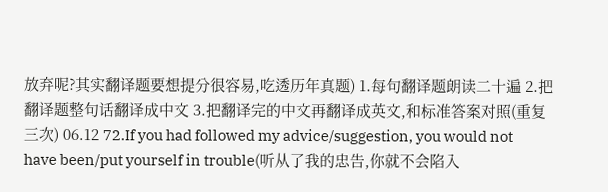放弃呢?其实翻译题要想提分很容易,吃透历年真题) 1.每句翻译题朗读二十遍 2.把翻译题整句话翻译成中文 3.把翻译完的中文再翻译成英文,和标准答案对照(重复三次) 06.12 72.If you had followed my advice/suggestion, you would not have been/put yourself in trouble(听从了我的忠告,你就不会陷入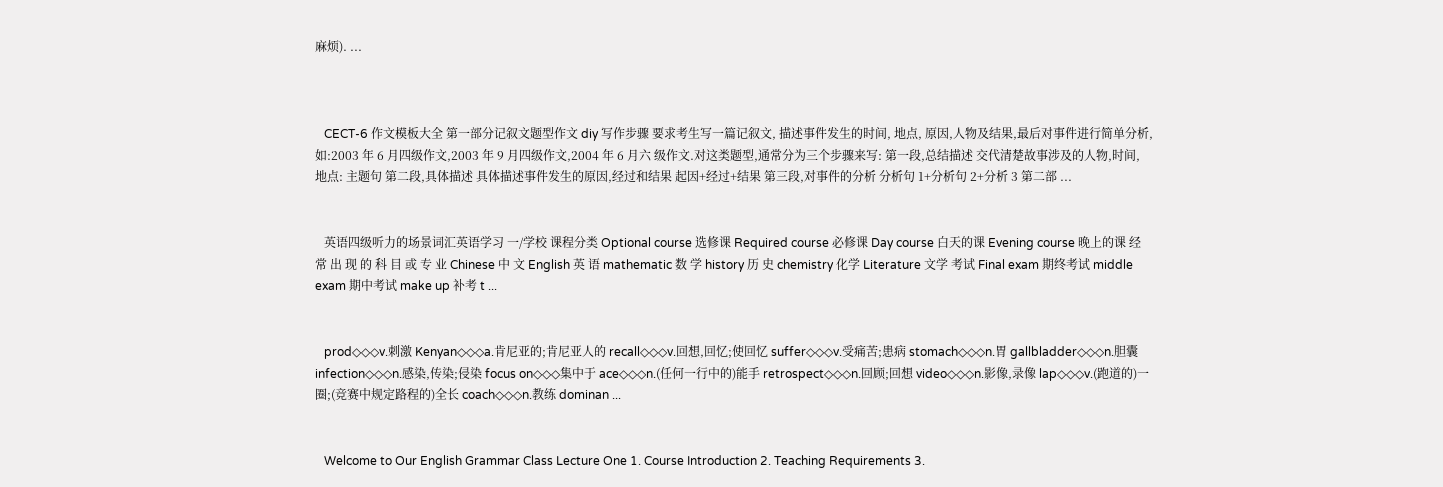麻烦). ...



   CECT-6 作文模板大全 第一部分记叙文题型作文 diy 写作步骤 要求考生写一篇记叙文, 描述事件发生的时间, 地点, 原因,人物及结果,最后对事件进行简单分析,如:2003 年 6 月四级作文,2003 年 9 月四级作文,2004 年 6 月六 级作文.对这类题型,通常分为三个步骤来写: 第一段,总结描述 交代清楚故事涉及的人物,时间,地点: 主题句 第二段,具体描述 具体描述事件发生的原因,经过和结果 起因+经过+结果 第三段,对事件的分析 分析句 1+分析句 2+分析 3 第二部 ...


   英语四级听力的场景词汇英语学习 一/学校 课程分类 Optional course 选修课 Required course 必修课 Day course 白天的课 Evening course 晚上的课 经 常 出 现 的 科 目 或 专 业 Chinese 中 文 English 英 语 mathematic 数 学 history 历 史 chemistry 化学 Literature 文学 考试 Final exam 期终考试 middle exam 期中考试 make up 补考 t ...


   prod◇◇◇v.刺激 Kenyan◇◇◇a.肯尼亚的;肯尼亚人的 recall◇◇◇v.回想,回忆;使回忆 suffer◇◇◇v.受痛苦;患病 stomach◇◇◇n.胃 gallbladder◇◇◇n.胆囊 infection◇◇◇n.感染,传染;侵染 focus on◇◇◇集中于 ace◇◇◇n.(任何一行中的)能手 retrospect◇◇◇n.回顾;回想 video◇◇◇n.影像,录像 lap◇◇◇v.(跑道的)一圈;(竞赛中规定路程的)全长 coach◇◇◇n.教练 dominan ...


   Welcome to Our English Grammar Class Lecture One 1. Course Introduction 2. Teaching Requirements 3.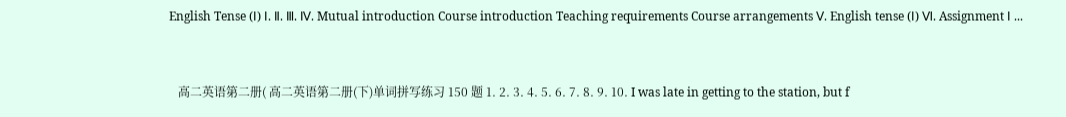English Tense (Ⅰ) Ⅰ. Ⅱ. Ⅲ. Ⅳ. Mutual introduction Course introduction Teaching requirements Course arrangements Ⅴ. English tense (Ⅰ) Ⅵ. Assignment Ⅰ ...


   高二英语第二册( 高二英语第二册(下)单词拼写练习 150 题 1. 2. 3. 4. 5. 6. 7. 8. 9. 10. I was late in getting to the station, but f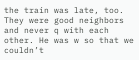the train was late, too. They were good neighbors and never q with each other. He was w so that we couldn’t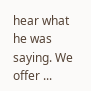hear what he was saying. We offer ...